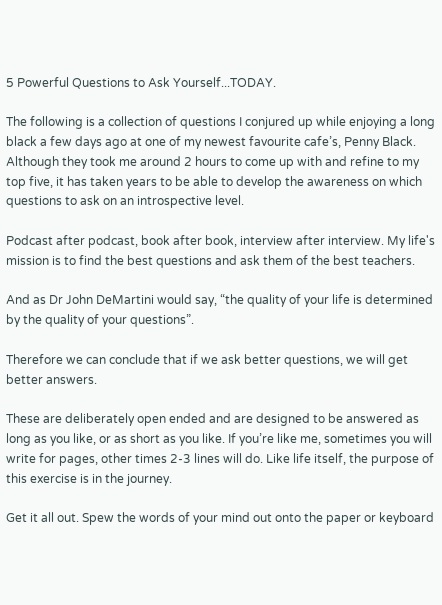5 Powerful Questions to Ask Yourself...TODAY.

The following is a collection of questions I conjured up while enjoying a long black a few days ago at one of my newest favourite cafe’s, Penny Black. Although they took me around 2 hours to come up with and refine to my top five, it has taken years to be able to develop the awareness on which questions to ask on an introspective level.

Podcast after podcast, book after book, interview after interview. My life's mission is to find the best questions and ask them of the best teachers.

And as Dr John DeMartini would say, “the quality of your life is determined by the quality of your questions”.

Therefore we can conclude that if we ask better questions, we will get better answers.

These are deliberately open ended and are designed to be answered as long as you like, or as short as you like. If you’re like me, sometimes you will write for pages, other times 2-3 lines will do. Like life itself, the purpose of this exercise is in the journey.

Get it all out. Spew the words of your mind out onto the paper or keyboard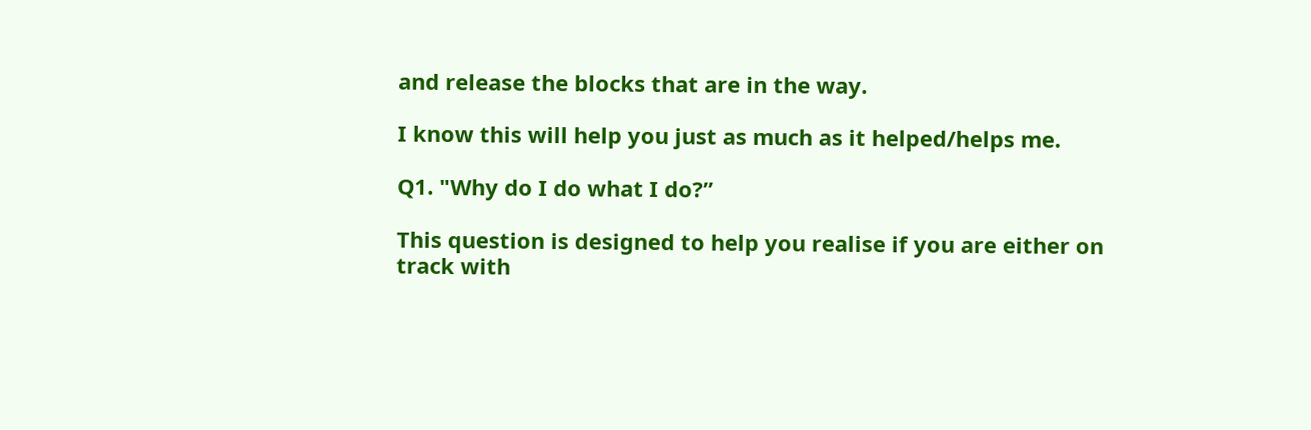and release the blocks that are in the way.

I know this will help you just as much as it helped/helps me.

Q1. "Why do I do what I do?”

This question is designed to help you realise if you are either on track with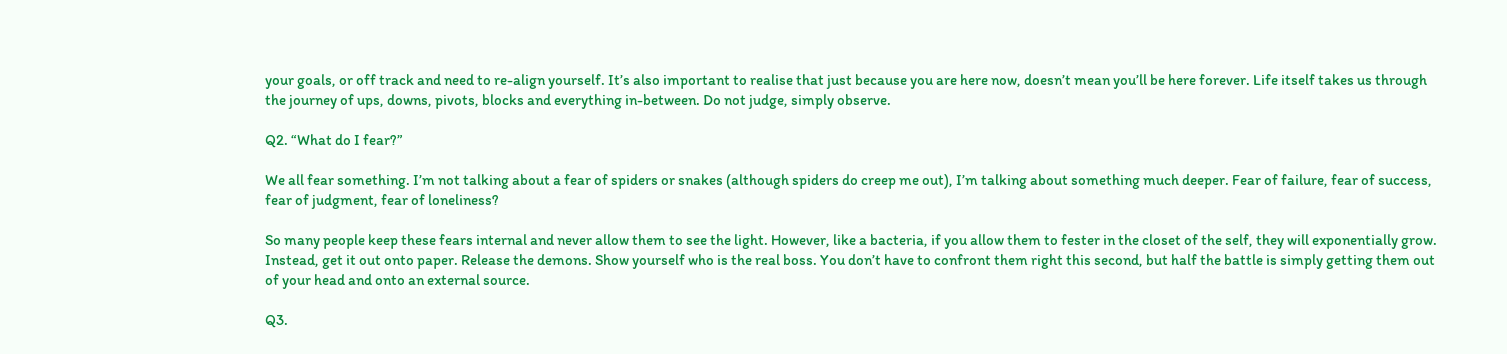your goals, or off track and need to re-align yourself. It’s also important to realise that just because you are here now, doesn’t mean you’ll be here forever. Life itself takes us through the journey of ups, downs, pivots, blocks and everything in-between. Do not judge, simply observe.

Q2. “What do I fear?”

We all fear something. I’m not talking about a fear of spiders or snakes (although spiders do creep me out), I’m talking about something much deeper. Fear of failure, fear of success, fear of judgment, fear of loneliness?

So many people keep these fears internal and never allow them to see the light. However, like a bacteria, if you allow them to fester in the closet of the self, they will exponentially grow. Instead, get it out onto paper. Release the demons. Show yourself who is the real boss. You don’t have to confront them right this second, but half the battle is simply getting them out of your head and onto an external source.

Q3.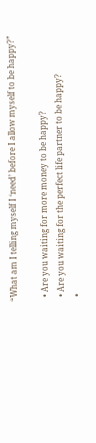“What am I telling myself I ‘need’ before I allow myself to be happy?”

  • Are you waiting for more money to be happy?
  • Are you waiting for the perfect life partner to be happy?
  •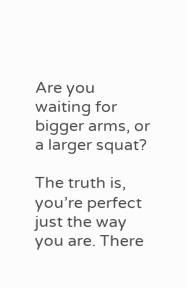Are you waiting for bigger arms, or a larger squat?

The truth is, you’re perfect just the way you are. There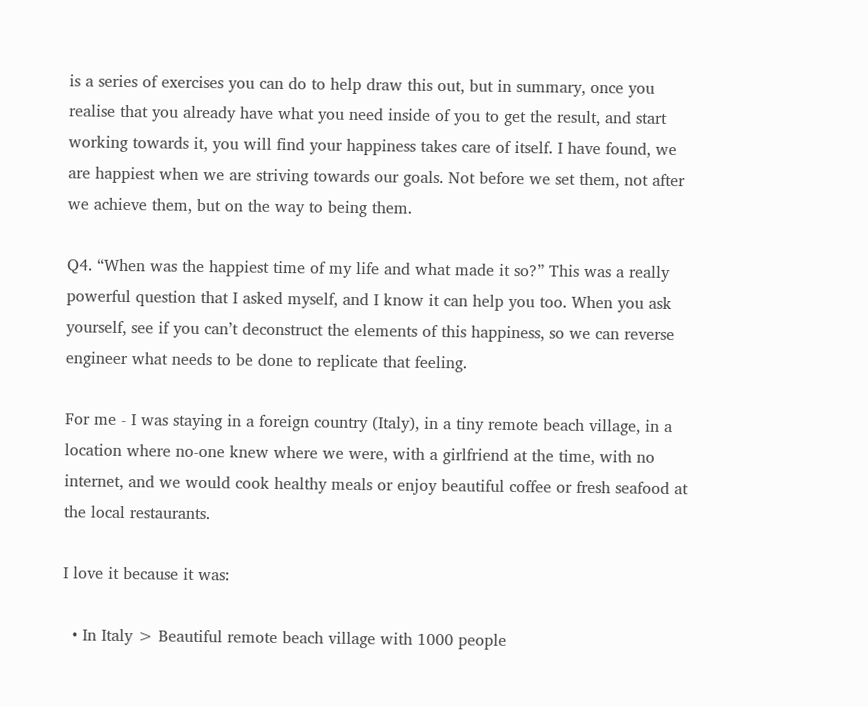is a series of exercises you can do to help draw this out, but in summary, once you realise that you already have what you need inside of you to get the result, and start working towards it, you will find your happiness takes care of itself. I have found, we are happiest when we are striving towards our goals. Not before we set them, not after we achieve them, but on the way to being them.

Q4. “When was the happiest time of my life and what made it so?” This was a really powerful question that I asked myself, and I know it can help you too. When you ask yourself, see if you can’t deconstruct the elements of this happiness, so we can reverse engineer what needs to be done to replicate that feeling.

For me - I was staying in a foreign country (Italy), in a tiny remote beach village, in a location where no-one knew where we were, with a girlfriend at the time, with no internet, and we would cook healthy meals or enjoy beautiful coffee or fresh seafood at the local restaurants.

I love it because it was:

  • In Italy > Beautiful remote beach village with 1000 people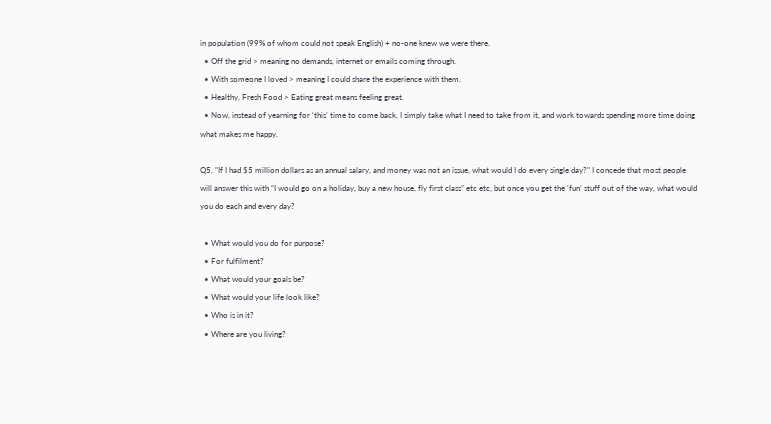in population (99% of whom could not speak English) + no-one knew we were there.
  • Off the grid > meaning no demands, internet or emails coming through.
  • With someone I loved > meaning I could share the experience with them.
  • Healthy, Fresh Food > Eating great means feeling great.
  • Now, instead of yearning for ‘this’ time to come back, I simply take what I need to take from it, and work towards spending more time doing what makes me happy.

Q5. "If I had $5 million dollars as an annual salary, and money was not an issue, what would I do every single day?" I concede that most people will answer this with “I would go on a holiday, buy a new house, fly first class” etc etc, but once you get the ‘fun’ stuff out of the way, what would you do each and every day?

  • What would you do for purpose?
  • For fulfilment?
  • What would your goals be?
  • What would your life look like?
  • Who is in it?
  • Where are you living?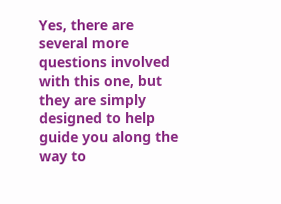Yes, there are several more questions involved with this one, but they are simply designed to help guide you along the way to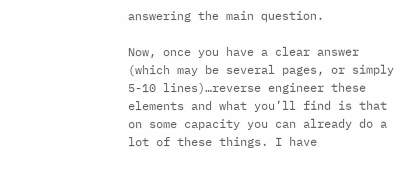answering the main question.

Now, once you have a clear answer (which may be several pages, or simply 5-10 lines)…reverse engineer these elements and what you’ll find is that on some capacity you can already do a lot of these things. I have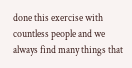done this exercise with countless people and we always find many things that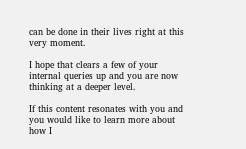can be done in their lives right at this very moment.

I hope that clears a few of your internal queries up and you are now thinking at a deeper level.

If this content resonates with you and you would like to learn more about how I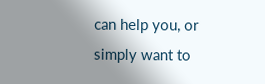can help you, or simply want to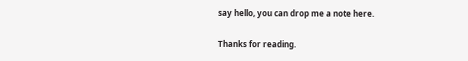say hello, you can drop me a note here.

Thanks for reading.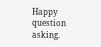Happy question asking.